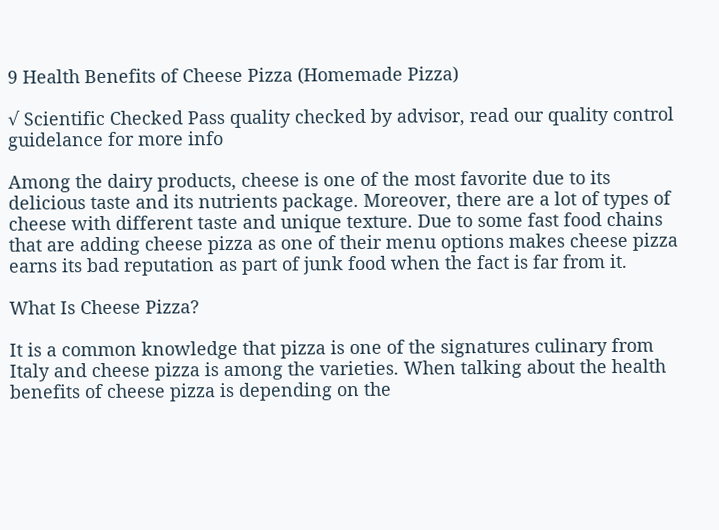9 Health Benefits of Cheese Pizza (Homemade Pizza)

√ Scientific Checked Pass quality checked by advisor, read our quality control guidelance for more info

Among the dairy products, cheese is one of the most favorite due to its delicious taste and its nutrients package. Moreover, there are a lot of types of cheese with different taste and unique texture. Due to some fast food chains that are adding cheese pizza as one of their menu options makes cheese pizza earns its bad reputation as part of junk food when the fact is far from it.

What Is Cheese Pizza?

It is a common knowledge that pizza is one of the signatures culinary from Italy and cheese pizza is among the varieties. When talking about the health benefits of cheese pizza is depending on the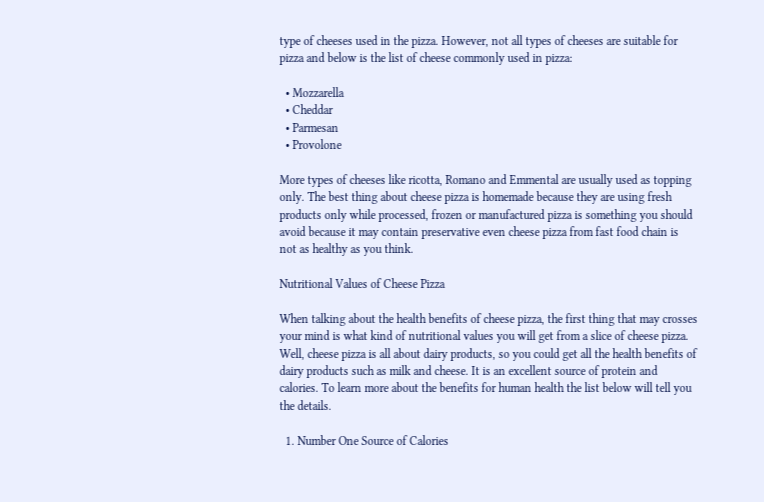type of cheeses used in the pizza. However, not all types of cheeses are suitable for pizza and below is the list of cheese commonly used in pizza:

  • Mozzarella
  • Cheddar
  • Parmesan
  • Provolone

More types of cheeses like ricotta, Romano and Emmental are usually used as topping only. The best thing about cheese pizza is homemade because they are using fresh products only while processed, frozen or manufactured pizza is something you should avoid because it may contain preservative even cheese pizza from fast food chain is not as healthy as you think.

Nutritional Values of Cheese Pizza

When talking about the health benefits of cheese pizza, the first thing that may crosses your mind is what kind of nutritional values you will get from a slice of cheese pizza. Well, cheese pizza is all about dairy products, so you could get all the health benefits of dairy products such as milk and cheese. It is an excellent source of protein and calories. To learn more about the benefits for human health the list below will tell you the details.

  1. Number One Source of Calories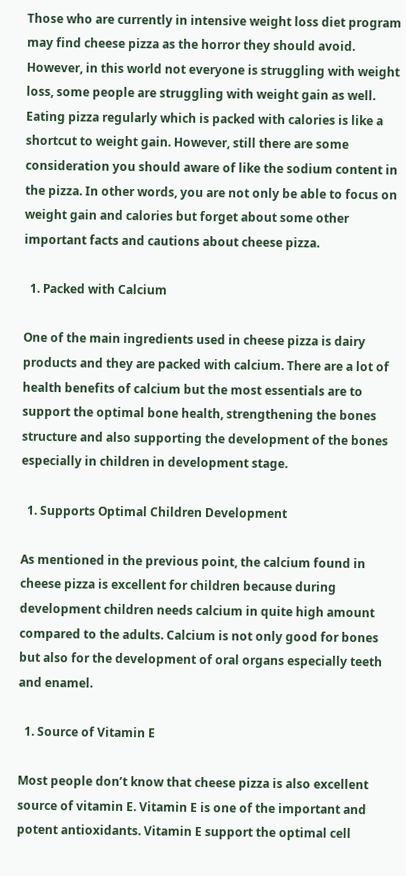Those who are currently in intensive weight loss diet program may find cheese pizza as the horror they should avoid. However, in this world not everyone is struggling with weight loss, some people are struggling with weight gain as well. Eating pizza regularly which is packed with calories is like a shortcut to weight gain. However, still there are some consideration you should aware of like the sodium content in the pizza. In other words, you are not only be able to focus on weight gain and calories but forget about some other important facts and cautions about cheese pizza.

  1. Packed with Calcium

One of the main ingredients used in cheese pizza is dairy products and they are packed with calcium. There are a lot of health benefits of calcium but the most essentials are to support the optimal bone health, strengthening the bones structure and also supporting the development of the bones especially in children in development stage.

  1. Supports Optimal Children Development

As mentioned in the previous point, the calcium found in cheese pizza is excellent for children because during development children needs calcium in quite high amount compared to the adults. Calcium is not only good for bones but also for the development of oral organs especially teeth and enamel.

  1. Source of Vitamin E

Most people don’t know that cheese pizza is also excellent source of vitamin E. Vitamin E is one of the important and potent antioxidants. Vitamin E support the optimal cell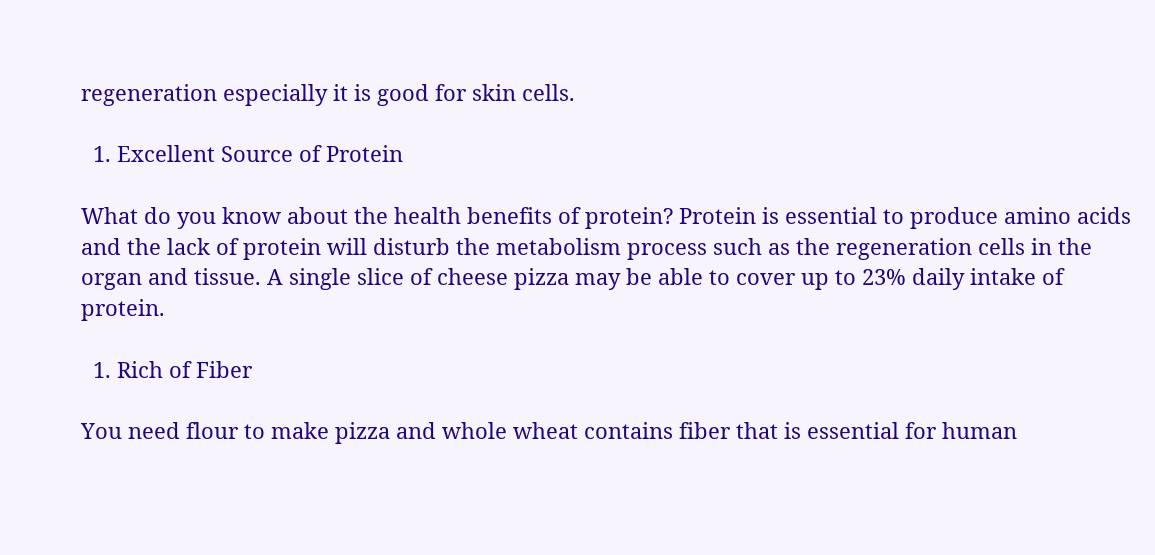regeneration especially it is good for skin cells.

  1. Excellent Source of Protein

What do you know about the health benefits of protein? Protein is essential to produce amino acids and the lack of protein will disturb the metabolism process such as the regeneration cells in the organ and tissue. A single slice of cheese pizza may be able to cover up to 23% daily intake of protein.

  1. Rich of Fiber

You need flour to make pizza and whole wheat contains fiber that is essential for human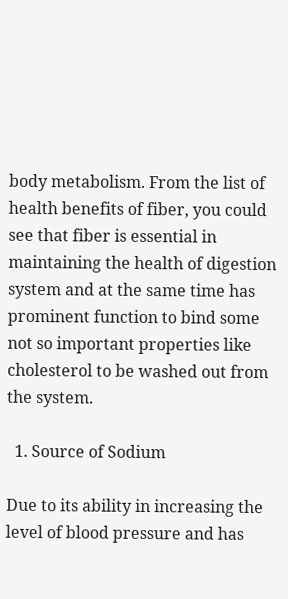body metabolism. From the list of health benefits of fiber, you could see that fiber is essential in maintaining the health of digestion system and at the same time has prominent function to bind some not so important properties like cholesterol to be washed out from the system.

  1. Source of Sodium

Due to its ability in increasing the level of blood pressure and has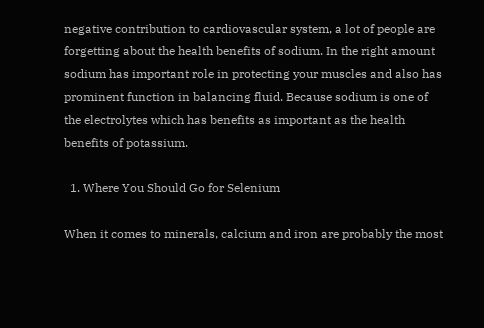negative contribution to cardiovascular system, a lot of people are forgetting about the health benefits of sodium. In the right amount sodium has important role in protecting your muscles and also has prominent function in balancing fluid. Because sodium is one of the electrolytes which has benefits as important as the health benefits of potassium.

  1. Where You Should Go for Selenium

When it comes to minerals, calcium and iron are probably the most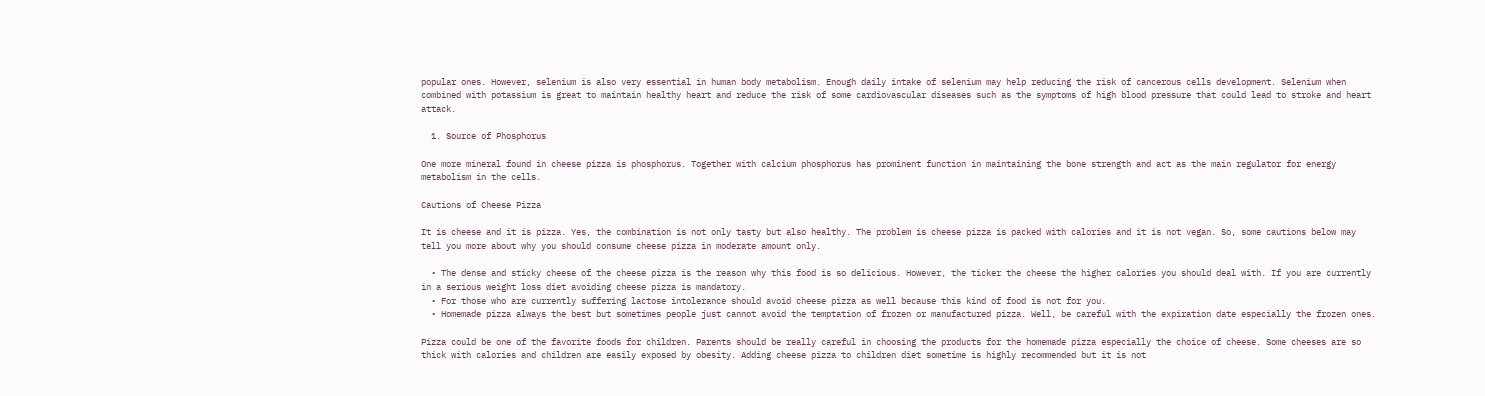popular ones. However, selenium is also very essential in human body metabolism. Enough daily intake of selenium may help reducing the risk of cancerous cells development. Selenium when combined with potassium is great to maintain healthy heart and reduce the risk of some cardiovascular diseases such as the symptoms of high blood pressure that could lead to stroke and heart attack.

  1. Source of Phosphorus

One more mineral found in cheese pizza is phosphorus. Together with calcium phosphorus has prominent function in maintaining the bone strength and act as the main regulator for energy metabolism in the cells.

Cautions of Cheese Pizza

It is cheese and it is pizza. Yes, the combination is not only tasty but also healthy. The problem is cheese pizza is packed with calories and it is not vegan. So, some cautions below may tell you more about why you should consume cheese pizza in moderate amount only.

  • The dense and sticky cheese of the cheese pizza is the reason why this food is so delicious. However, the ticker the cheese the higher calories you should deal with. If you are currently in a serious weight loss diet avoiding cheese pizza is mandatory.
  • For those who are currently suffering lactose intolerance should avoid cheese pizza as well because this kind of food is not for you.
  • Homemade pizza always the best but sometimes people just cannot avoid the temptation of frozen or manufactured pizza. Well, be careful with the expiration date especially the frozen ones.

Pizza could be one of the favorite foods for children. Parents should be really careful in choosing the products for the homemade pizza especially the choice of cheese. Some cheeses are so thick with calories and children are easily exposed by obesity. Adding cheese pizza to children diet sometime is highly recommended but it is not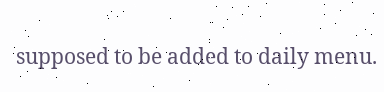supposed to be added to daily menu.